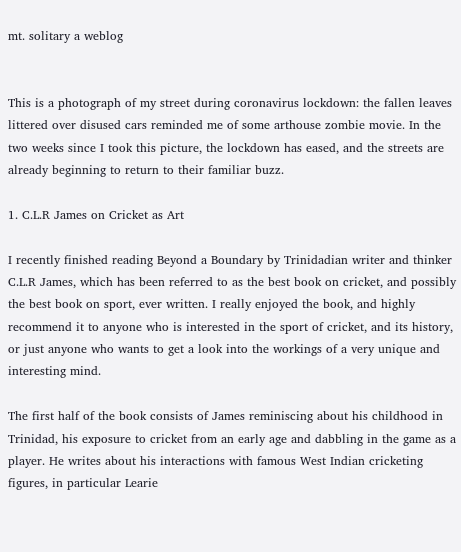mt. solitary a weblog


This is a photograph of my street during coronavirus lockdown: the fallen leaves littered over disused cars reminded me of some arthouse zombie movie. In the two weeks since I took this picture, the lockdown has eased, and the streets are already beginning to return to their familiar buzz.

1. C.L.R James on Cricket as Art

I recently finished reading Beyond a Boundary by Trinidadian writer and thinker C.L.R James, which has been referred to as the best book on cricket, and possibly the best book on sport, ever written. I really enjoyed the book, and highly recommend it to anyone who is interested in the sport of cricket, and its history, or just anyone who wants to get a look into the workings of a very unique and interesting mind.

The first half of the book consists of James reminiscing about his childhood in Trinidad, his exposure to cricket from an early age and dabbling in the game as a player. He writes about his interactions with famous West Indian cricketing figures, in particular Learie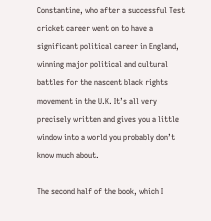Constantine, who after a successful Test cricket career went on to have a significant political career in England, winning major political and cultural battles for the nascent black rights movement in the U.K. It’s all very precisely written and gives you a little window into a world you probably don’t know much about.

The second half of the book, which I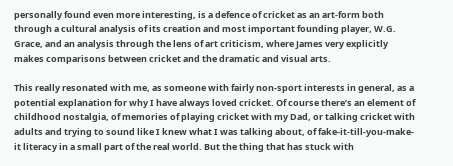personally found even more interesting, is a defence of cricket as an art-form both through a cultural analysis of its creation and most important founding player, W.G. Grace, and an analysis through the lens of art criticism, where James very explicitly makes comparisons between cricket and the dramatic and visual arts.

This really resonated with me, as someone with fairly non-sport interests in general, as a potential explanation for why I have always loved cricket. Of course there’s an element of childhood nostalgia, of memories of playing cricket with my Dad, or talking cricket with adults and trying to sound like I knew what I was talking about, of fake-it-till-you-make-it literacy in a small part of the real world. But the thing that has stuck with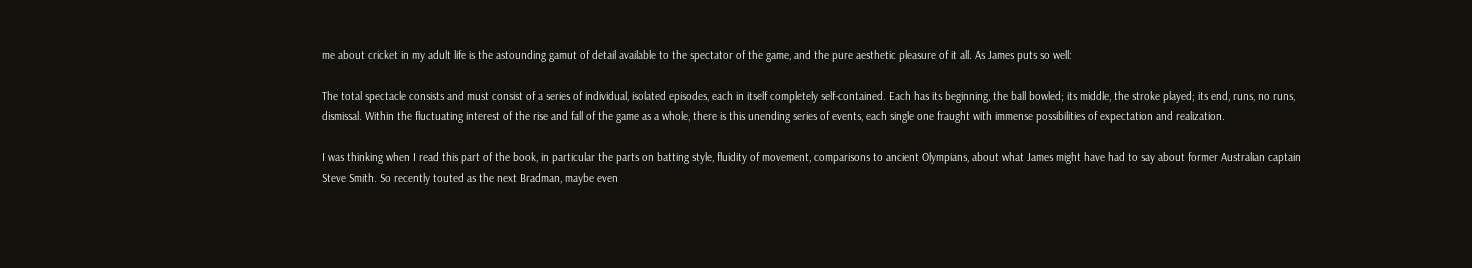me about cricket in my adult life is the astounding gamut of detail available to the spectator of the game, and the pure aesthetic pleasure of it all. As James puts so well:

The total spectacle consists and must consist of a series of individual, isolated episodes, each in itself completely self-contained. Each has its beginning, the ball bowled; its middle, the stroke played; its end, runs, no runs, dismissal. Within the fluctuating interest of the rise and fall of the game as a whole, there is this unending series of events, each single one fraught with immense possibilities of expectation and realization.

I was thinking when I read this part of the book, in particular the parts on batting style, fluidity of movement, comparisons to ancient Olympians, about what James might have had to say about former Australian captain Steve Smith. So recently touted as the next Bradman, maybe even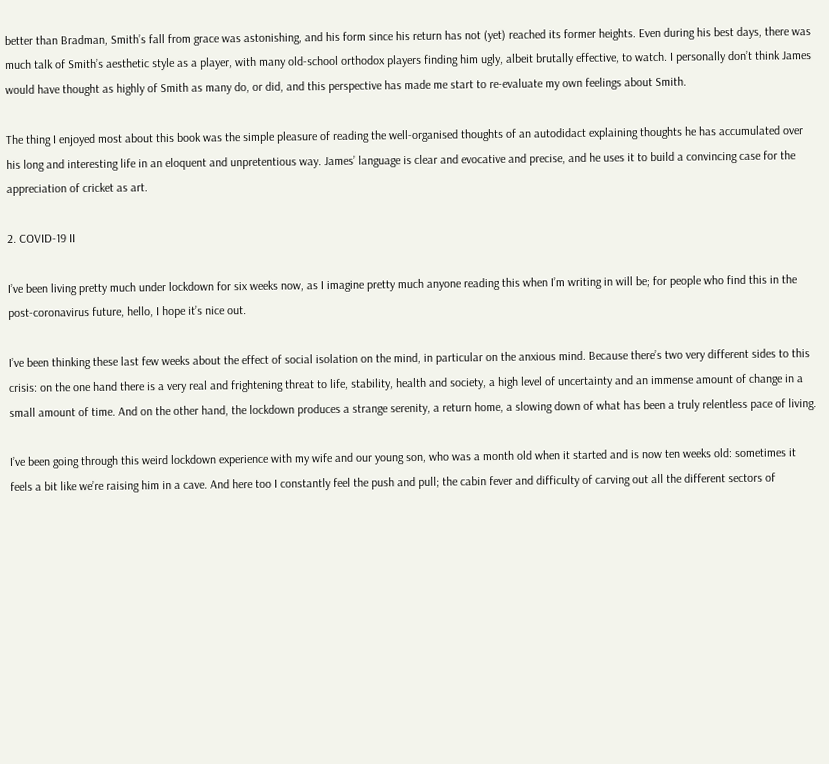better than Bradman, Smith’s fall from grace was astonishing, and his form since his return has not (yet) reached its former heights. Even during his best days, there was much talk of Smith’s aesthetic style as a player, with many old-school orthodox players finding him ugly, albeit brutally effective, to watch. I personally don’t think James would have thought as highly of Smith as many do, or did, and this perspective has made me start to re-evaluate my own feelings about Smith.

The thing I enjoyed most about this book was the simple pleasure of reading the well-organised thoughts of an autodidact explaining thoughts he has accumulated over his long and interesting life in an eloquent and unpretentious way. James’ language is clear and evocative and precise, and he uses it to build a convincing case for the appreciation of cricket as art.

2. COVID-19 II

I’ve been living pretty much under lockdown for six weeks now, as I imagine pretty much anyone reading this when I’m writing in will be; for people who find this in the post-coronavirus future, hello, I hope it’s nice out.

I’ve been thinking these last few weeks about the effect of social isolation on the mind, in particular on the anxious mind. Because there’s two very different sides to this crisis: on the one hand there is a very real and frightening threat to life, stability, health and society, a high level of uncertainty and an immense amount of change in a small amount of time. And on the other hand, the lockdown produces a strange serenity, a return home, a slowing down of what has been a truly relentless pace of living.

I’ve been going through this weird lockdown experience with my wife and our young son, who was a month old when it started and is now ten weeks old: sometimes it feels a bit like we’re raising him in a cave. And here too I constantly feel the push and pull; the cabin fever and difficulty of carving out all the different sectors of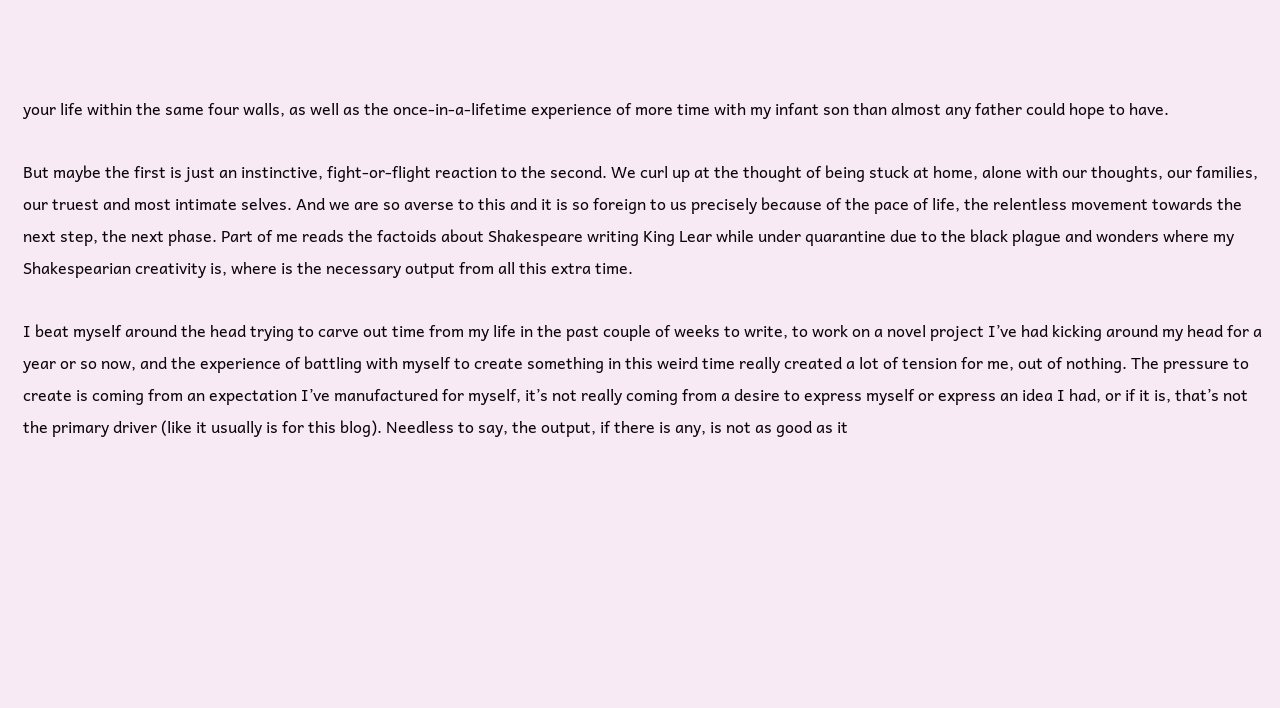your life within the same four walls, as well as the once-in-a-lifetime experience of more time with my infant son than almost any father could hope to have.

But maybe the first is just an instinctive, fight-or-flight reaction to the second. We curl up at the thought of being stuck at home, alone with our thoughts, our families, our truest and most intimate selves. And we are so averse to this and it is so foreign to us precisely because of the pace of life, the relentless movement towards the next step, the next phase. Part of me reads the factoids about Shakespeare writing King Lear while under quarantine due to the black plague and wonders where my Shakespearian creativity is, where is the necessary output from all this extra time.

I beat myself around the head trying to carve out time from my life in the past couple of weeks to write, to work on a novel project I’ve had kicking around my head for a year or so now, and the experience of battling with myself to create something in this weird time really created a lot of tension for me, out of nothing. The pressure to create is coming from an expectation I’ve manufactured for myself, it’s not really coming from a desire to express myself or express an idea I had, or if it is, that’s not the primary driver (like it usually is for this blog). Needless to say, the output, if there is any, is not as good as it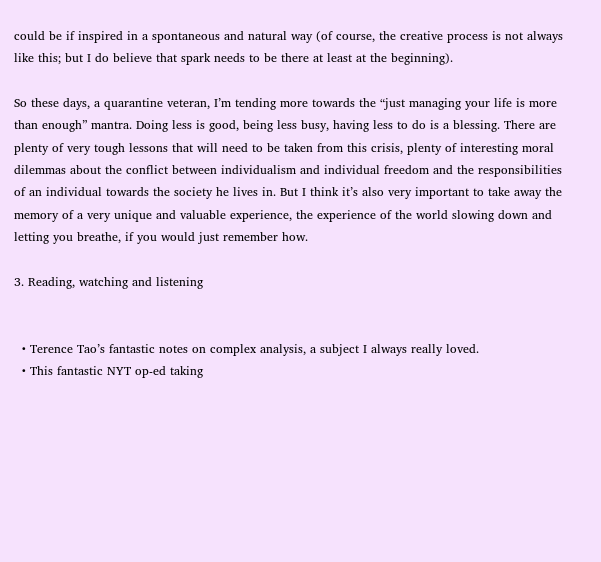could be if inspired in a spontaneous and natural way (of course, the creative process is not always like this; but I do believe that spark needs to be there at least at the beginning).

So these days, a quarantine veteran, I’m tending more towards the “just managing your life is more than enough” mantra. Doing less is good, being less busy, having less to do is a blessing. There are plenty of very tough lessons that will need to be taken from this crisis, plenty of interesting moral dilemmas about the conflict between individualism and individual freedom and the responsibilities of an individual towards the society he lives in. But I think it’s also very important to take away the memory of a very unique and valuable experience, the experience of the world slowing down and letting you breathe, if you would just remember how.

3. Reading, watching and listening


  • Terence Tao’s fantastic notes on complex analysis, a subject I always really loved.
  • This fantastic NYT op-ed taking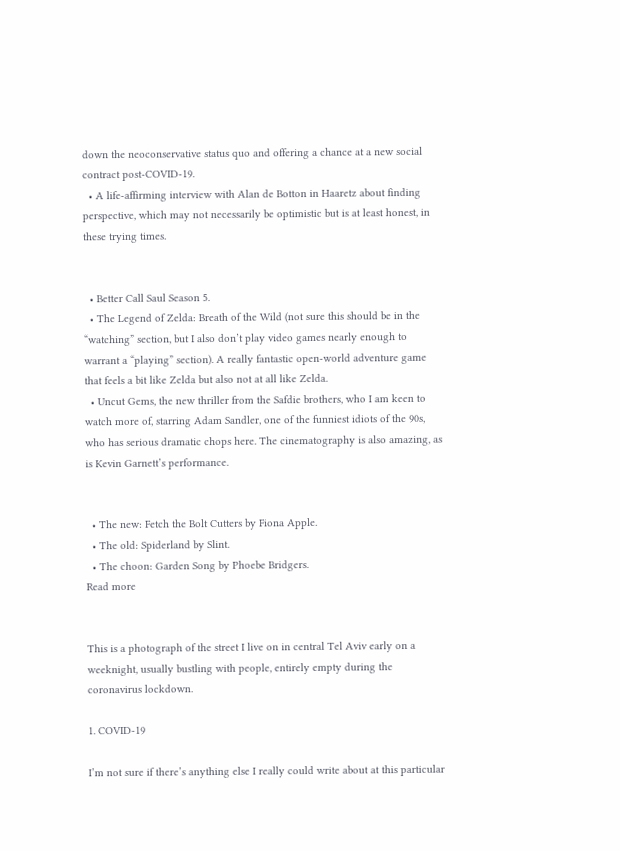down the neoconservative status quo and offering a chance at a new social contract post-COVID-19.
  • A life-affirming interview with Alan de Botton in Haaretz about finding perspective, which may not necessarily be optimistic but is at least honest, in these trying times.


  • Better Call Saul Season 5.
  • The Legend of Zelda: Breath of the Wild (not sure this should be in the “watching” section, but I also don’t play video games nearly enough to warrant a “playing” section). A really fantastic open-world adventure game that feels a bit like Zelda but also not at all like Zelda.
  • Uncut Gems, the new thriller from the Safdie brothers, who I am keen to watch more of, starring Adam Sandler, one of the funniest idiots of the 90s, who has serious dramatic chops here. The cinematography is also amazing, as is Kevin Garnett’s performance.


  • The new: Fetch the Bolt Cutters by Fiona Apple.
  • The old: Spiderland by Slint.
  • The choon: Garden Song by Phoebe Bridgers.
Read more


This is a photograph of the street I live on in central Tel Aviv early on a weeknight, usually bustling with people, entirely empty during the coronavirus lockdown.

1. COVID-19

I’m not sure if there’s anything else I really could write about at this particular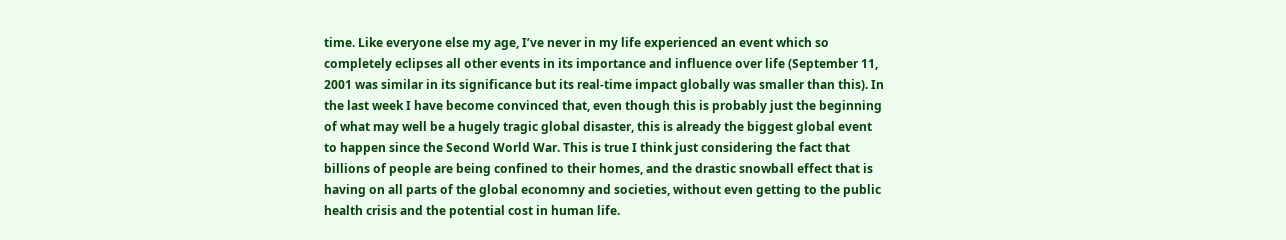time. Like everyone else my age, I’ve never in my life experienced an event which so completely eclipses all other events in its importance and influence over life (September 11, 2001 was similar in its significance but its real-time impact globally was smaller than this). In the last week I have become convinced that, even though this is probably just the beginning of what may well be a hugely tragic global disaster, this is already the biggest global event to happen since the Second World War. This is true I think just considering the fact that billions of people are being confined to their homes, and the drastic snowball effect that is having on all parts of the global economny and societies, without even getting to the public health crisis and the potential cost in human life.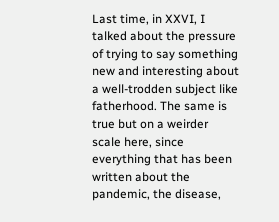Last time, in XXVI, I talked about the pressure of trying to say something new and interesting about a well-trodden subject like fatherhood. The same is true but on a weirder scale here, since everything that has been written about the pandemic, the disease,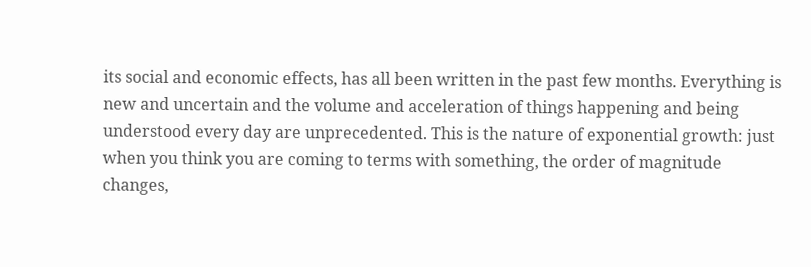its social and economic effects, has all been written in the past few months. Everything is new and uncertain and the volume and acceleration of things happening and being understood every day are unprecedented. This is the nature of exponential growth: just when you think you are coming to terms with something, the order of magnitude changes,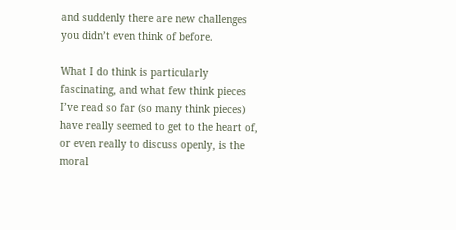and suddenly there are new challenges you didn’t even think of before.

What I do think is particularly fascinating, and what few think pieces I’ve read so far (so many think pieces) have really seemed to get to the heart of, or even really to discuss openly, is the moral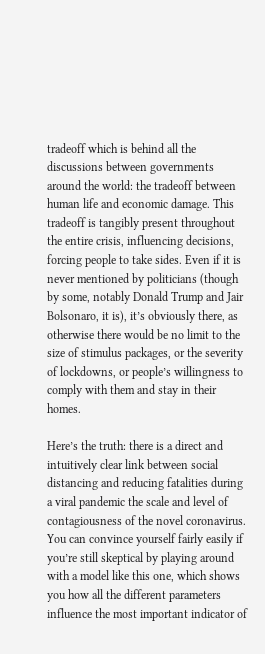tradeoff which is behind all the discussions between governments around the world: the tradeoff between human life and economic damage. This tradeoff is tangibly present throughout the entire crisis, influencing decisions, forcing people to take sides. Even if it is never mentioned by politicians (though by some, notably Donald Trump and Jair Bolsonaro, it is), it’s obviously there, as otherwise there would be no limit to the size of stimulus packages, or the severity of lockdowns, or people’s willingness to comply with them and stay in their homes.

Here’s the truth: there is a direct and intuitively clear link between social distancing and reducing fatalities during a viral pandemic the scale and level of contagiousness of the novel coronavirus. You can convince yourself fairly easily if you’re still skeptical by playing around with a model like this one, which shows you how all the different parameters influence the most important indicator of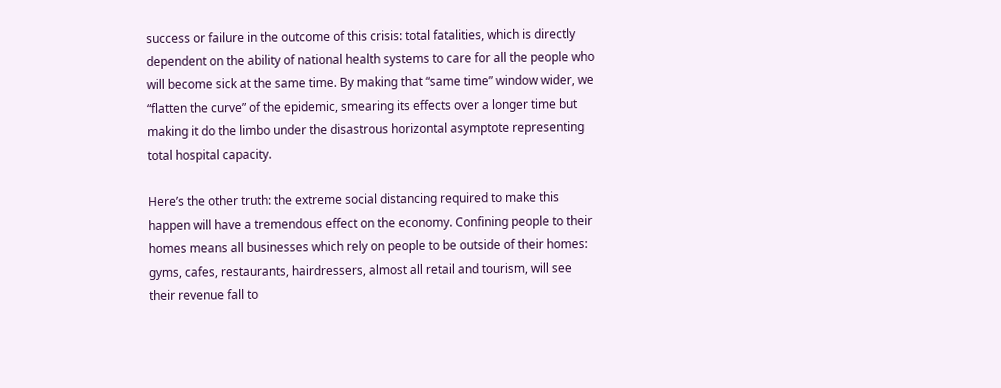success or failure in the outcome of this crisis: total fatalities, which is directly dependent on the ability of national health systems to care for all the people who will become sick at the same time. By making that “same time” window wider, we “flatten the curve” of the epidemic, smearing its effects over a longer time but making it do the limbo under the disastrous horizontal asymptote representing total hospital capacity.

Here’s the other truth: the extreme social distancing required to make this happen will have a tremendous effect on the economy. Confining people to their homes means all businesses which rely on people to be outside of their homes: gyms, cafes, restaurants, hairdressers, almost all retail and tourism, will see their revenue fall to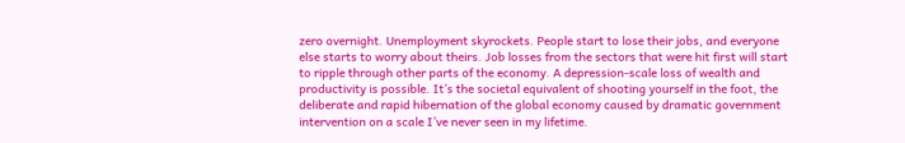zero overnight. Unemployment skyrockets. People start to lose their jobs, and everyone else starts to worry about theirs. Job losses from the sectors that were hit first will start to ripple through other parts of the economy. A depression-scale loss of wealth and productivity is possible. It’s the societal equivalent of shooting yourself in the foot, the deliberate and rapid hibernation of the global economy caused by dramatic government intervention on a scale I’ve never seen in my lifetime.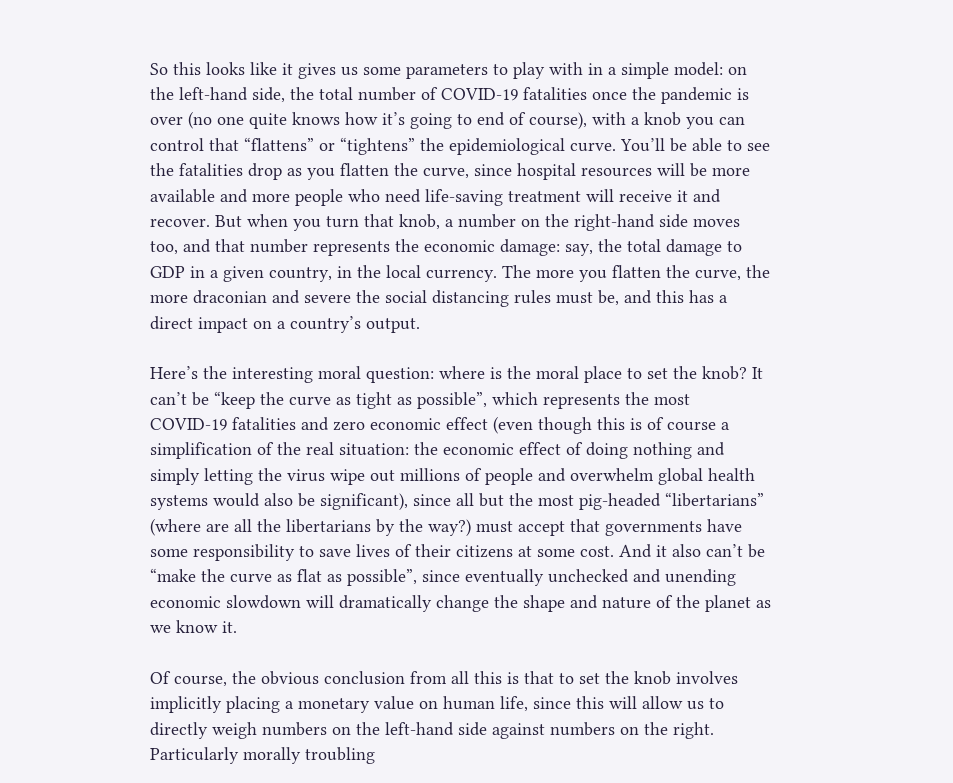So this looks like it gives us some parameters to play with in a simple model: on the left-hand side, the total number of COVID-19 fatalities once the pandemic is over (no one quite knows how it’s going to end of course), with a knob you can control that “flattens” or “tightens” the epidemiological curve. You’ll be able to see the fatalities drop as you flatten the curve, since hospital resources will be more available and more people who need life-saving treatment will receive it and recover. But when you turn that knob, a number on the right-hand side moves too, and that number represents the economic damage: say, the total damage to GDP in a given country, in the local currency. The more you flatten the curve, the more draconian and severe the social distancing rules must be, and this has a direct impact on a country’s output.

Here’s the interesting moral question: where is the moral place to set the knob? It can’t be “keep the curve as tight as possible”, which represents the most COVID-19 fatalities and zero economic effect (even though this is of course a simplification of the real situation: the economic effect of doing nothing and simply letting the virus wipe out millions of people and overwhelm global health systems would also be significant), since all but the most pig-headed “libertarians” (where are all the libertarians by the way?) must accept that governments have some responsibility to save lives of their citizens at some cost. And it also can’t be “make the curve as flat as possible”, since eventually unchecked and unending economic slowdown will dramatically change the shape and nature of the planet as we know it.

Of course, the obvious conclusion from all this is that to set the knob involves implicitly placing a monetary value on human life, since this will allow us to directly weigh numbers on the left-hand side against numbers on the right. Particularly morally troubling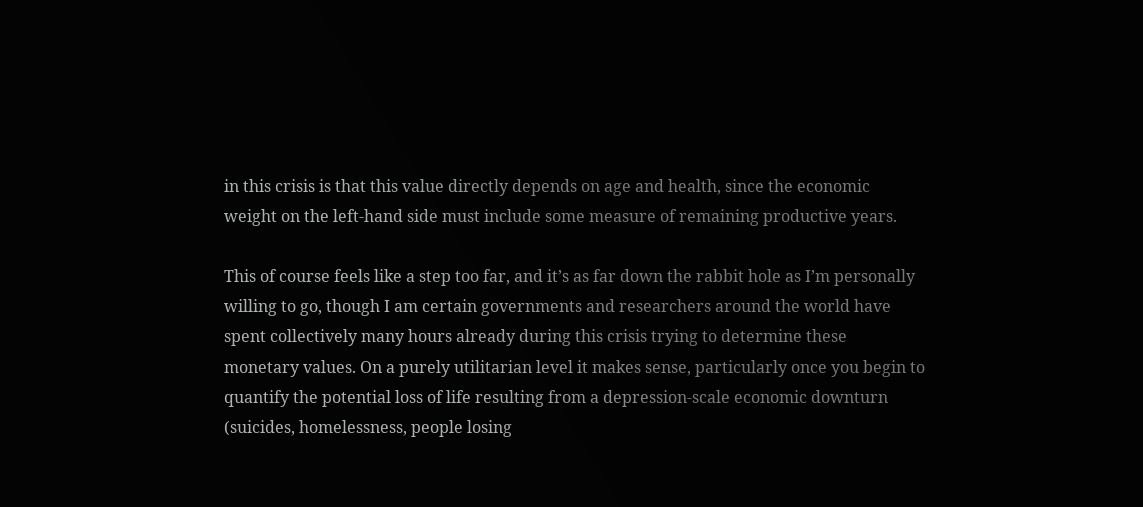in this crisis is that this value directly depends on age and health, since the economic weight on the left-hand side must include some measure of remaining productive years.

This of course feels like a step too far, and it’s as far down the rabbit hole as I’m personally willing to go, though I am certain governments and researchers around the world have spent collectively many hours already during this crisis trying to determine these monetary values. On a purely utilitarian level it makes sense, particularly once you begin to quantify the potential loss of life resulting from a depression-scale economic downturn (suicides, homelessness, people losing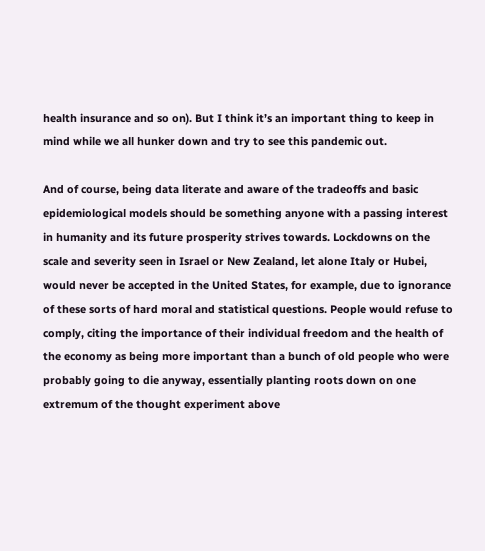health insurance and so on). But I think it’s an important thing to keep in mind while we all hunker down and try to see this pandemic out.

And of course, being data literate and aware of the tradeoffs and basic epidemiological models should be something anyone with a passing interest in humanity and its future prosperity strives towards. Lockdowns on the scale and severity seen in Israel or New Zealand, let alone Italy or Hubei, would never be accepted in the United States, for example, due to ignorance of these sorts of hard moral and statistical questions. People would refuse to comply, citing the importance of their individual freedom and the health of the economy as being more important than a bunch of old people who were probably going to die anyway, essentially planting roots down on one extremum of the thought experiment above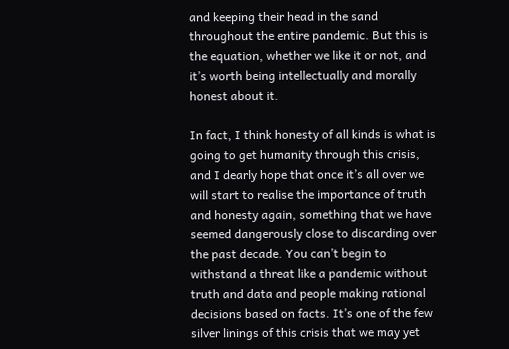and keeping their head in the sand throughout the entire pandemic. But this is the equation, whether we like it or not, and it’s worth being intellectually and morally honest about it.

In fact, I think honesty of all kinds is what is going to get humanity through this crisis, and I dearly hope that once it’s all over we will start to realise the importance of truth and honesty again, something that we have seemed dangerously close to discarding over the past decade. You can’t begin to withstand a threat like a pandemic without truth and data and people making rational decisions based on facts. It’s one of the few silver linings of this crisis that we may yet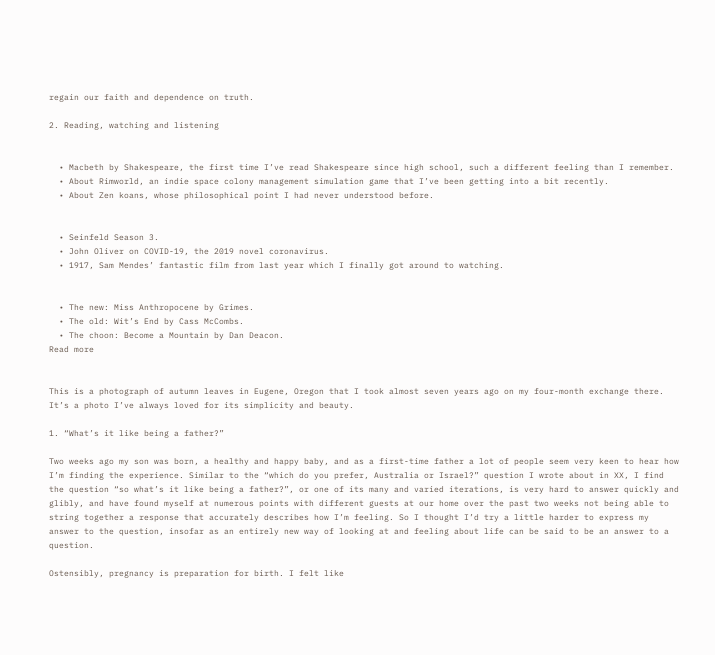regain our faith and dependence on truth.

2. Reading, watching and listening


  • Macbeth by Shakespeare, the first time I’ve read Shakespeare since high school, such a different feeling than I remember.
  • About Rimworld, an indie space colony management simulation game that I’ve been getting into a bit recently.
  • About Zen koans, whose philosophical point I had never understood before.


  • Seinfeld Season 3.
  • John Oliver on COVID-19, the 2019 novel coronavirus.
  • 1917, Sam Mendes’ fantastic film from last year which I finally got around to watching.


  • The new: Miss Anthropocene by Grimes.
  • The old: Wit’s End by Cass McCombs.
  • The choon: Become a Mountain by Dan Deacon.
Read more


This is a photograph of autumn leaves in Eugene, Oregon that I took almost seven years ago on my four-month exchange there. It’s a photo I’ve always loved for its simplicity and beauty.

1. “What’s it like being a father?”

Two weeks ago my son was born, a healthy and happy baby, and as a first-time father a lot of people seem very keen to hear how I’m finding the experience. Similar to the “which do you prefer, Australia or Israel?” question I wrote about in XX, I find the question “so what’s it like being a father?”, or one of its many and varied iterations, is very hard to answer quickly and glibly, and have found myself at numerous points with different guests at our home over the past two weeks not being able to string together a response that accurately describes how I’m feeling. So I thought I’d try a little harder to express my answer to the question, insofar as an entirely new way of looking at and feeling about life can be said to be an answer to a question.

Ostensibly, pregnancy is preparation for birth. I felt like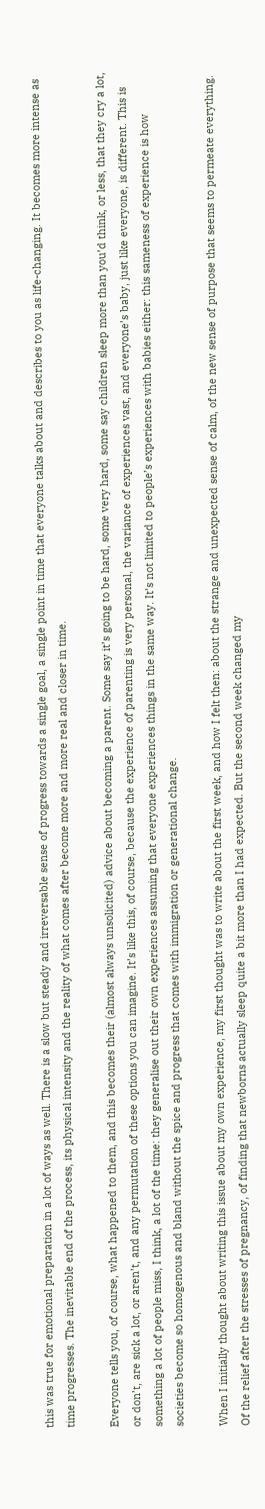this was true for emotional preparation in a lot of ways as well. There is a slow but steady and irreversable sense of progress towards a single goal, a single point in time that everyone talks about and describes to you as life-changing. It becomes more intense as time progresses. The inevitable end of the process, its physical intensity and the reality of what comes after become more and more real and closer in time.

Everyone tells you, of course, what happened to them, and this becomes their (almost always unsolicited) advice about becoming a parent. Some say it’s going to be hard, some very hard, some say children sleep more than you’d think, or less, that they cry a lot, or don’t, are sick a lot, or aren’t, and any permutation of these options you can imagine. It’s like this, of course, because the experience of parenting is very personal, the variance of experiences vast, and everyone’s baby, just like everyone, is different. This is something a lot of people miss, I think, a lot of the time: they generalise out their own experiences assuming that everyone experiences things in the same way. It’s not limited to people’s experiences with babies either: this sameness of experience is how societies become so homogenous and bland without the spice and progress that comes with immigration or generational change.

When I initially thought about writing this issue about my own experience, my first thought was to write about the first week, and how I felt then: about the strange and unexpected sense of calm, of the new sense of purpose that seems to permeate everything. Of the relief after the stresses of pregnancy, of finding that newborns actually sleep quite a bit more than I had expected. But the second week changed my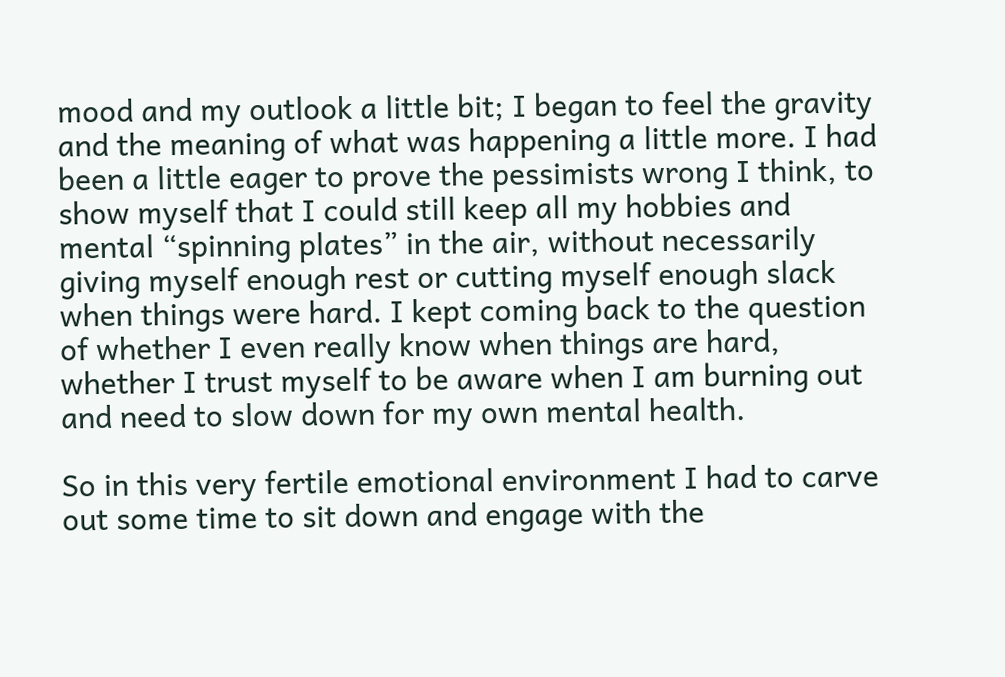mood and my outlook a little bit; I began to feel the gravity and the meaning of what was happening a little more. I had been a little eager to prove the pessimists wrong I think, to show myself that I could still keep all my hobbies and mental “spinning plates” in the air, without necessarily giving myself enough rest or cutting myself enough slack when things were hard. I kept coming back to the question of whether I even really know when things are hard, whether I trust myself to be aware when I am burning out and need to slow down for my own mental health.

So in this very fertile emotional environment I had to carve out some time to sit down and engage with the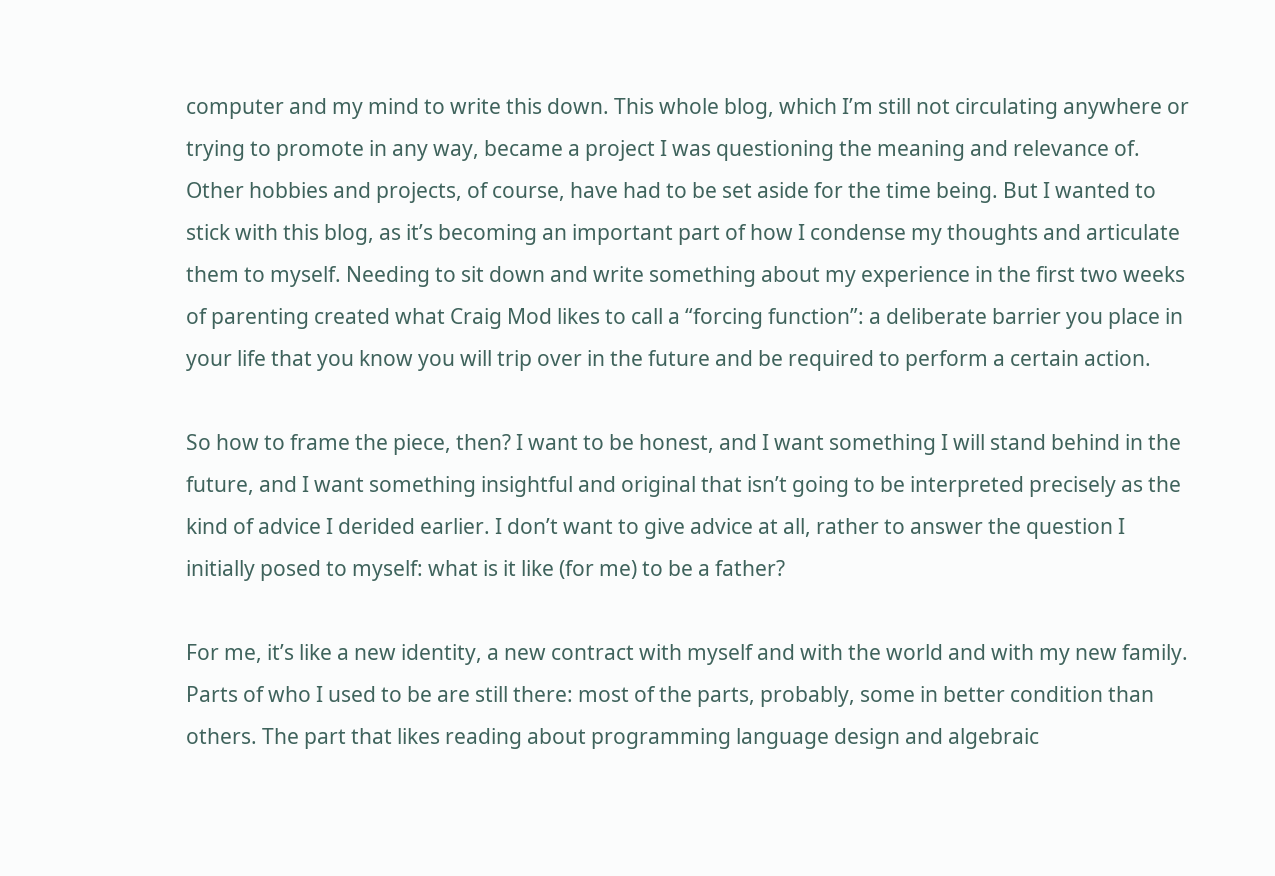computer and my mind to write this down. This whole blog, which I’m still not circulating anywhere or trying to promote in any way, became a project I was questioning the meaning and relevance of. Other hobbies and projects, of course, have had to be set aside for the time being. But I wanted to stick with this blog, as it’s becoming an important part of how I condense my thoughts and articulate them to myself. Needing to sit down and write something about my experience in the first two weeks of parenting created what Craig Mod likes to call a “forcing function”: a deliberate barrier you place in your life that you know you will trip over in the future and be required to perform a certain action.

So how to frame the piece, then? I want to be honest, and I want something I will stand behind in the future, and I want something insightful and original that isn’t going to be interpreted precisely as the kind of advice I derided earlier. I don’t want to give advice at all, rather to answer the question I initially posed to myself: what is it like (for me) to be a father?

For me, it’s like a new identity, a new contract with myself and with the world and with my new family. Parts of who I used to be are still there: most of the parts, probably, some in better condition than others. The part that likes reading about programming language design and algebraic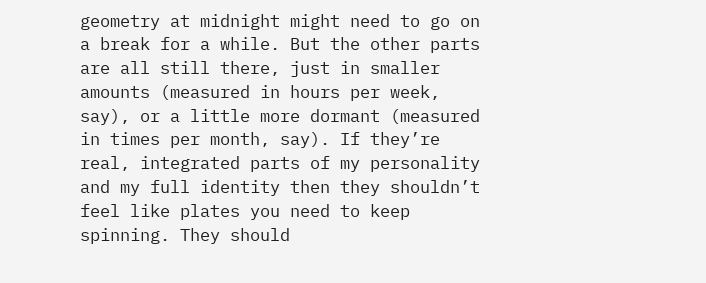geometry at midnight might need to go on a break for a while. But the other parts are all still there, just in smaller amounts (measured in hours per week, say), or a little more dormant (measured in times per month, say). If they’re real, integrated parts of my personality and my full identity then they shouldn’t feel like plates you need to keep spinning. They should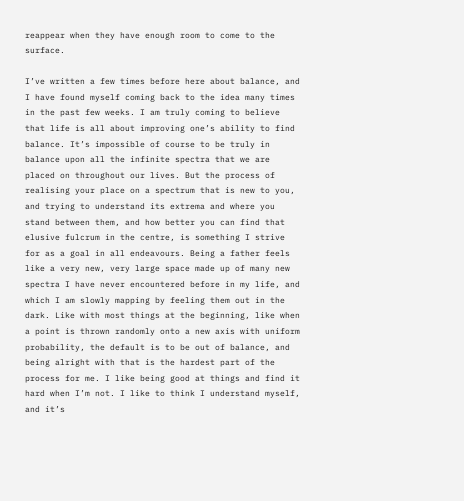reappear when they have enough room to come to the surface.

I’ve written a few times before here about balance, and I have found myself coming back to the idea many times in the past few weeks. I am truly coming to believe that life is all about improving one’s ability to find balance. It’s impossible of course to be truly in balance upon all the infinite spectra that we are placed on throughout our lives. But the process of realising your place on a spectrum that is new to you, and trying to understand its extrema and where you stand between them, and how better you can find that elusive fulcrum in the centre, is something I strive for as a goal in all endeavours. Being a father feels like a very new, very large space made up of many new spectra I have never encountered before in my life, and which I am slowly mapping by feeling them out in the dark. Like with most things at the beginning, like when a point is thrown randomly onto a new axis with uniform probability, the default is to be out of balance, and being alright with that is the hardest part of the process for me. I like being good at things and find it hard when I’m not. I like to think I understand myself, and it’s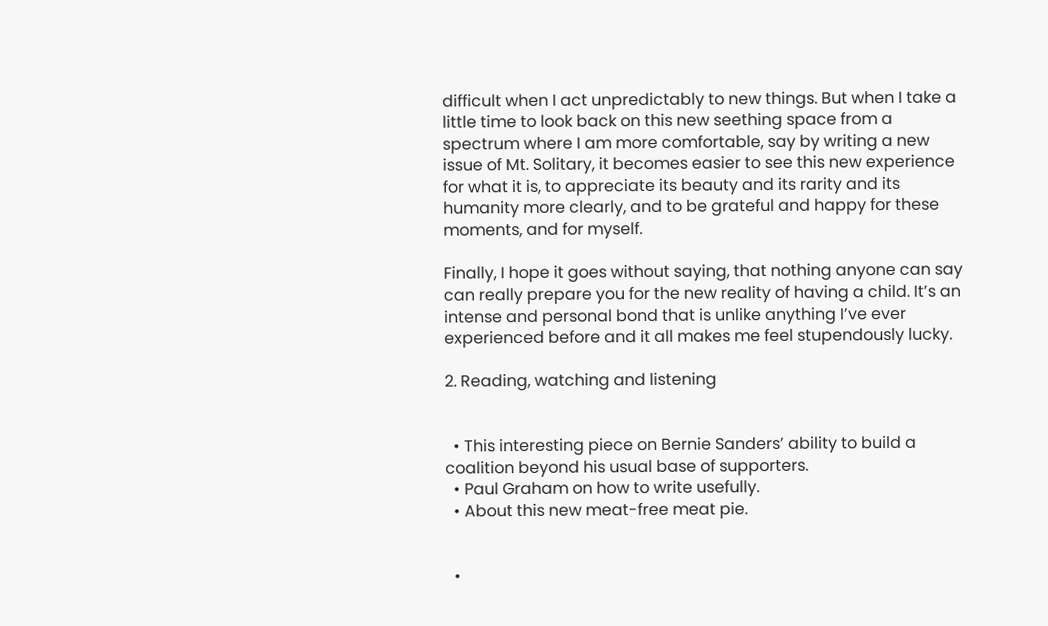difficult when I act unpredictably to new things. But when I take a little time to look back on this new seething space from a spectrum where I am more comfortable, say by writing a new issue of Mt. Solitary, it becomes easier to see this new experience for what it is, to appreciate its beauty and its rarity and its humanity more clearly, and to be grateful and happy for these moments, and for myself.

Finally, I hope it goes without saying, that nothing anyone can say can really prepare you for the new reality of having a child. It’s an intense and personal bond that is unlike anything I’ve ever experienced before and it all makes me feel stupendously lucky.

2. Reading, watching and listening


  • This interesting piece on Bernie Sanders’ ability to build a coalition beyond his usual base of supporters.
  • Paul Graham on how to write usefully.
  • About this new meat-free meat pie.


  •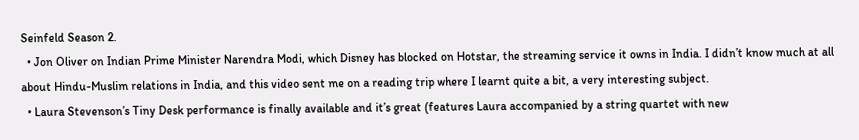Seinfeld Season 2.
  • Jon Oliver on Indian Prime Minister Narendra Modi, which Disney has blocked on Hotstar, the streaming service it owns in India. I didn’t know much at all about Hindu-Muslim relations in India, and this video sent me on a reading trip where I learnt quite a bit, a very interesting subject.
  • Laura Stevenson’s Tiny Desk performance is finally available and it’s great (features Laura accompanied by a string quartet with new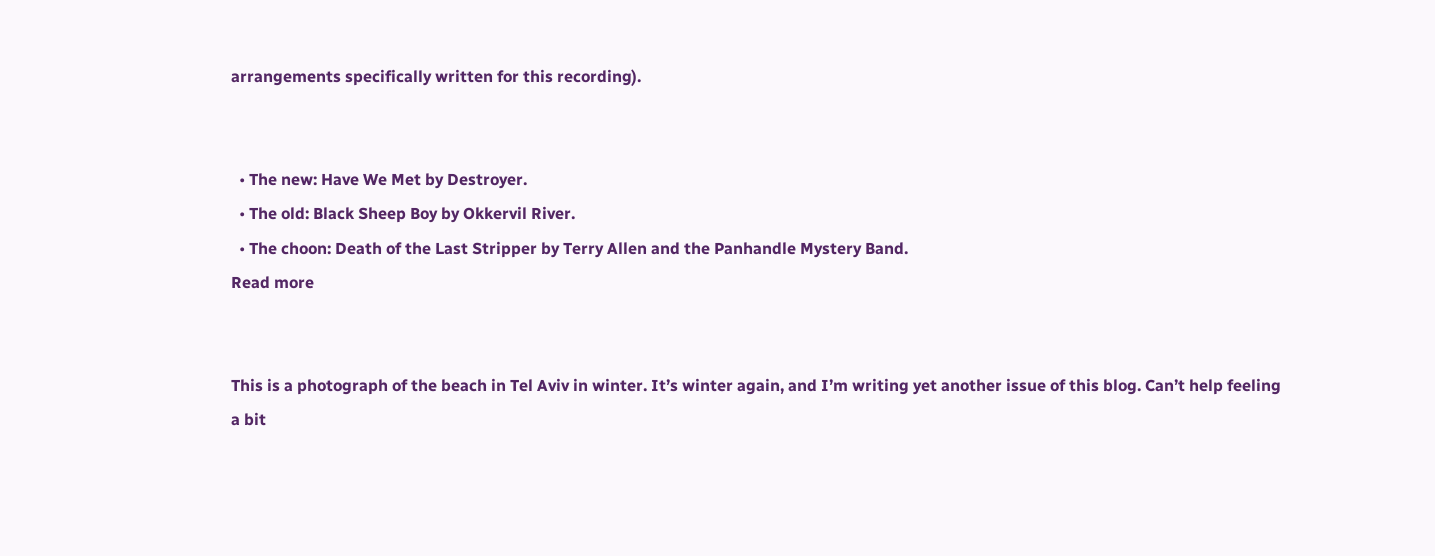arrangements specifically written for this recording).


  • The new: Have We Met by Destroyer.
  • The old: Black Sheep Boy by Okkervil River.
  • The choon: Death of the Last Stripper by Terry Allen and the Panhandle Mystery Band.
Read more


This is a photograph of the beach in Tel Aviv in winter. It’s winter again, and I’m writing yet another issue of this blog. Can’t help feeling a bit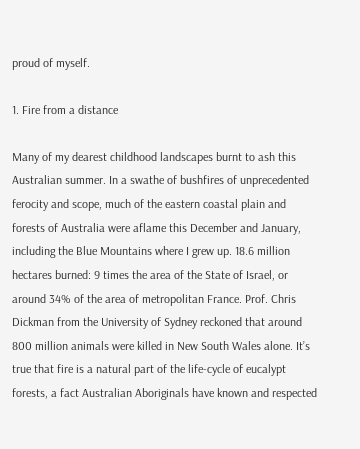proud of myself.

1. Fire from a distance

Many of my dearest childhood landscapes burnt to ash this Australian summer. In a swathe of bushfires of unprecedented ferocity and scope, much of the eastern coastal plain and forests of Australia were aflame this December and January, including the Blue Mountains where I grew up. 18.6 million hectares burned: 9 times the area of the State of Israel, or around 34% of the area of metropolitan France. Prof. Chris Dickman from the University of Sydney reckoned that around 800 million animals were killed in New South Wales alone. It’s true that fire is a natural part of the life-cycle of eucalypt forests, a fact Australian Aboriginals have known and respected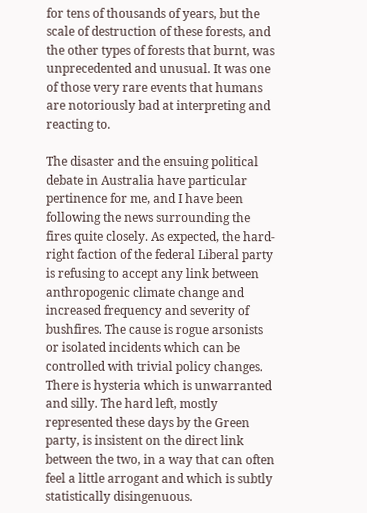for tens of thousands of years, but the scale of destruction of these forests, and the other types of forests that burnt, was unprecedented and unusual. It was one of those very rare events that humans are notoriously bad at interpreting and reacting to.

The disaster and the ensuing political debate in Australia have particular pertinence for me, and I have been following the news surrounding the fires quite closely. As expected, the hard-right faction of the federal Liberal party is refusing to accept any link between anthropogenic climate change and increased frequency and severity of bushfires. The cause is rogue arsonists or isolated incidents which can be controlled with trivial policy changes. There is hysteria which is unwarranted and silly. The hard left, mostly represented these days by the Green party, is insistent on the direct link between the two, in a way that can often feel a little arrogant and which is subtly statistically disingenuous.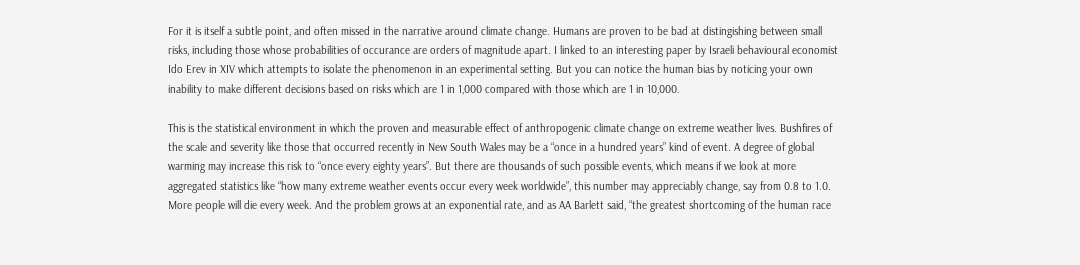For it is itself a subtle point, and often missed in the narrative around climate change. Humans are proven to be bad at distingishing between small risks, including those whose probabilities of occurance are orders of magnitude apart. I linked to an interesting paper by Israeli behavioural economist Ido Erev in XIV which attempts to isolate the phenomenon in an experimental setting. But you can notice the human bias by noticing your own inability to make different decisions based on risks which are 1 in 1,000 compared with those which are 1 in 10,000.

This is the statistical environment in which the proven and measurable effect of anthropogenic climate change on extreme weather lives. Bushfires of the scale and severity like those that occurred recently in New South Wales may be a “once in a hundred years” kind of event. A degree of global warming may increase this risk to “once every eighty years”. But there are thousands of such possible events, which means if we look at more aggregated statistics like “how many extreme weather events occur every week worldwide”, this number may appreciably change, say from 0.8 to 1.0. More people will die every week. And the problem grows at an exponential rate, and as AA Barlett said, “the greatest shortcoming of the human race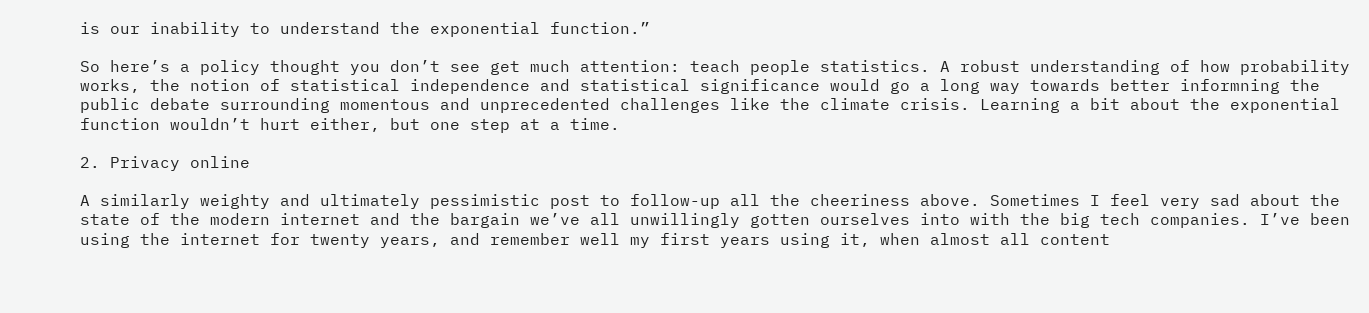is our inability to understand the exponential function.”

So here’s a policy thought you don’t see get much attention: teach people statistics. A robust understanding of how probability works, the notion of statistical independence and statistical significance would go a long way towards better informning the public debate surrounding momentous and unprecedented challenges like the climate crisis. Learning a bit about the exponential function wouldn’t hurt either, but one step at a time.

2. Privacy online

A similarly weighty and ultimately pessimistic post to follow-up all the cheeriness above. Sometimes I feel very sad about the state of the modern internet and the bargain we’ve all unwillingly gotten ourselves into with the big tech companies. I’ve been using the internet for twenty years, and remember well my first years using it, when almost all content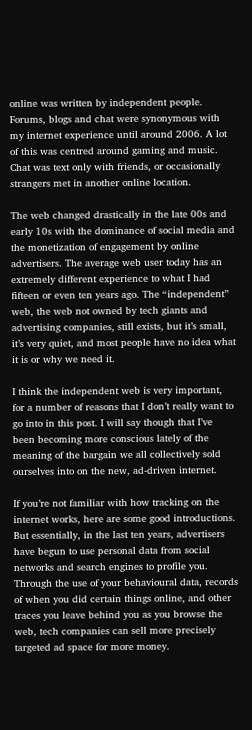online was written by independent people. Forums, blogs and chat were synonymous with my internet experience until around 2006. A lot of this was centred around gaming and music. Chat was text only with friends, or occasionally strangers met in another online location.

The web changed drastically in the late 00s and early 10s with the dominance of social media and the monetization of engagement by online advertisers. The average web user today has an extremely different experience to what I had fifteen or even ten years ago. The “independent” web, the web not owned by tech giants and advertising companies, still exists, but it’s small, it’s very quiet, and most people have no idea what it is or why we need it.

I think the independent web is very important, for a number of reasons that I don’t really want to go into in this post. I will say though that I’ve been becoming more conscious lately of the meaning of the bargain we all collectively sold ourselves into on the new, ad-driven internet.

If you’re not familiar with how tracking on the internet works, here are some good introductions. But essentially, in the last ten years, advertisers have begun to use personal data from social networks and search engines to profile you. Through the use of your behavioural data, records of when you did certain things online, and other traces you leave behind you as you browse the web, tech companies can sell more precisely targeted ad space for more money.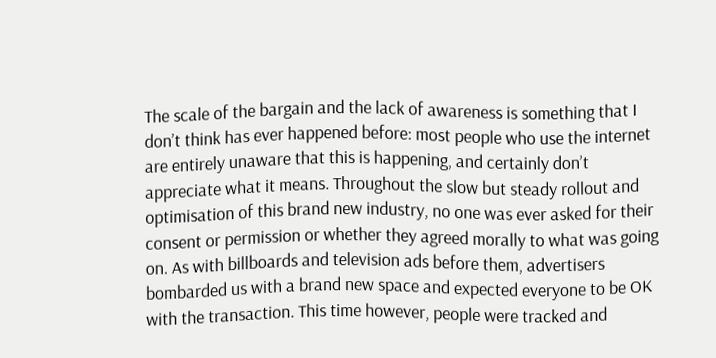The scale of the bargain and the lack of awareness is something that I don’t think has ever happened before: most people who use the internet are entirely unaware that this is happening, and certainly don’t appreciate what it means. Throughout the slow but steady rollout and optimisation of this brand new industry, no one was ever asked for their consent or permission or whether they agreed morally to what was going on. As with billboards and television ads before them, advertisers bombarded us with a brand new space and expected everyone to be OK with the transaction. This time however, people were tracked and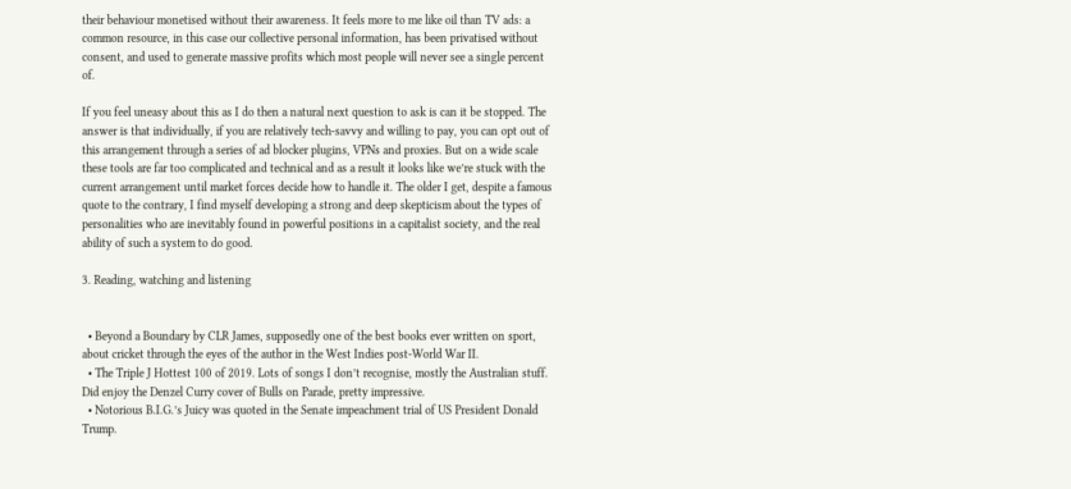their behaviour monetised without their awareness. It feels more to me like oil than TV ads: a common resource, in this case our collective personal information, has been privatised without consent, and used to generate massive profits which most people will never see a single percent of.

If you feel uneasy about this as I do then a natural next question to ask is can it be stopped. The answer is that individually, if you are relatively tech-savvy and willing to pay, you can opt out of this arrangement through a series of ad blocker plugins, VPNs and proxies. But on a wide scale these tools are far too complicated and technical and as a result it looks like we’re stuck with the current arrangement until market forces decide how to handle it. The older I get, despite a famous quote to the contrary, I find myself developing a strong and deep skepticism about the types of personalities who are inevitably found in powerful positions in a capitalist society, and the real ability of such a system to do good.

3. Reading, watching and listening


  • Beyond a Boundary by CLR James, supposedly one of the best books ever written on sport, about cricket through the eyes of the author in the West Indies post-World War II.
  • The Triple J Hottest 100 of 2019. Lots of songs I don’t recognise, mostly the Australian stuff. Did enjoy the Denzel Curry cover of Bulls on Parade, pretty impressive.
  • Notorious B.I.G.’s Juicy was quoted in the Senate impeachment trial of US President Donald Trump.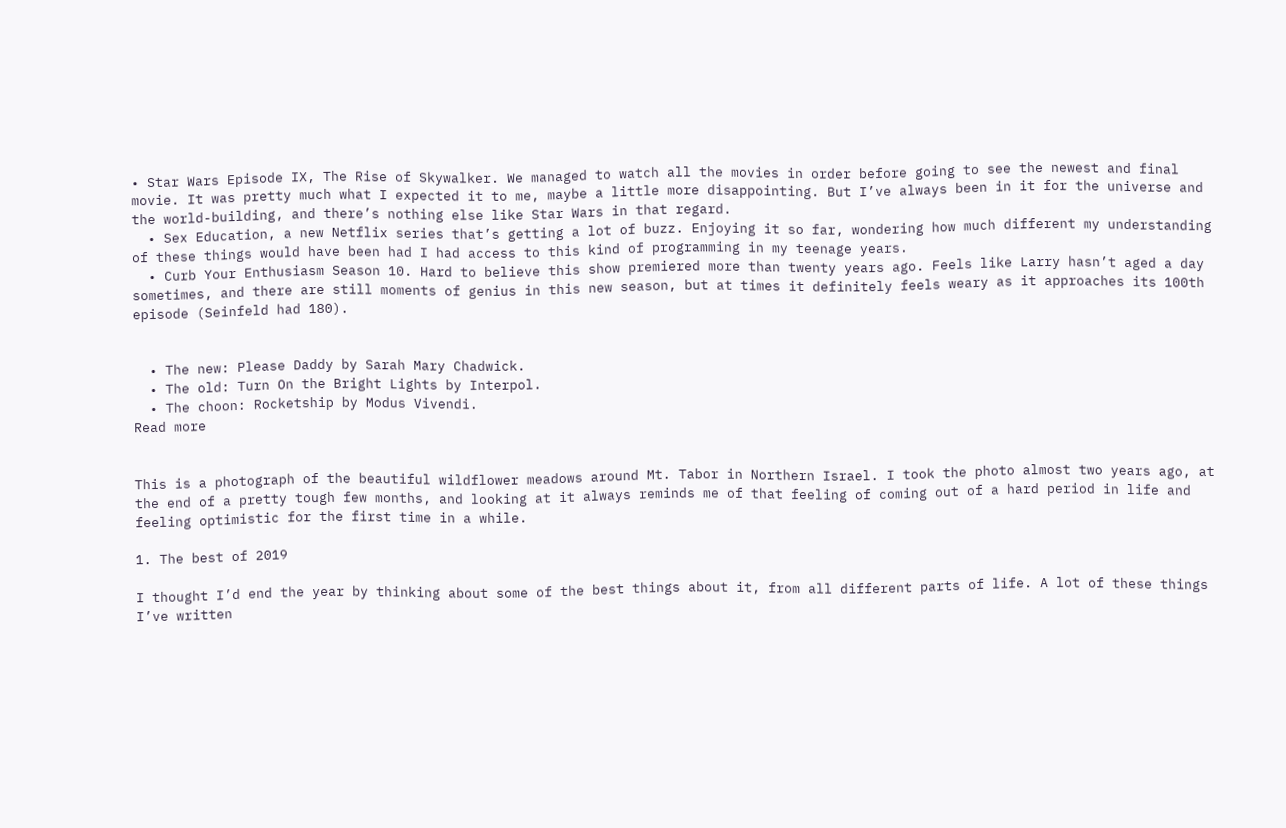• Star Wars Episode IX, The Rise of Skywalker. We managed to watch all the movies in order before going to see the newest and final movie. It was pretty much what I expected it to me, maybe a little more disappointing. But I’ve always been in it for the universe and the world-building, and there’s nothing else like Star Wars in that regard.
  • Sex Education, a new Netflix series that’s getting a lot of buzz. Enjoying it so far, wondering how much different my understanding of these things would have been had I had access to this kind of programming in my teenage years.
  • Curb Your Enthusiasm Season 10. Hard to believe this show premiered more than twenty years ago. Feels like Larry hasn’t aged a day sometimes, and there are still moments of genius in this new season, but at times it definitely feels weary as it approaches its 100th episode (Seinfeld had 180).


  • The new: Please Daddy by Sarah Mary Chadwick.
  • The old: Turn On the Bright Lights by Interpol.
  • The choon: Rocketship by Modus Vivendi.
Read more


This is a photograph of the beautiful wildflower meadows around Mt. Tabor in Northern Israel. I took the photo almost two years ago, at the end of a pretty tough few months, and looking at it always reminds me of that feeling of coming out of a hard period in life and feeling optimistic for the first time in a while.

1. The best of 2019

I thought I’d end the year by thinking about some of the best things about it, from all different parts of life. A lot of these things I’ve written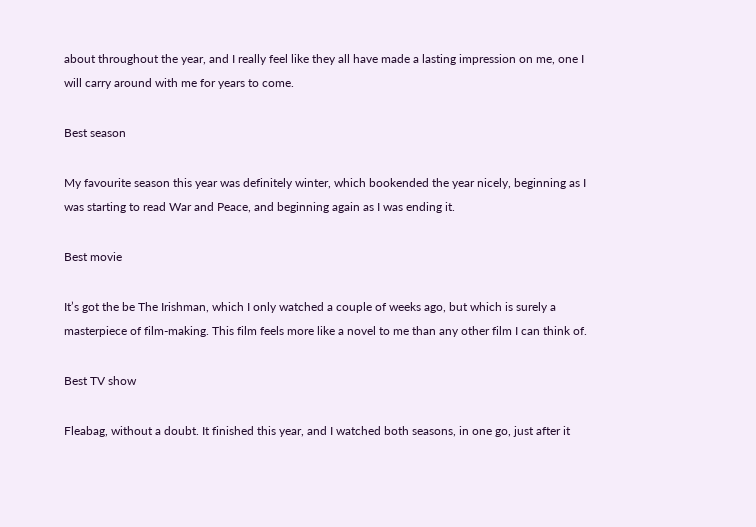about throughout the year, and I really feel like they all have made a lasting impression on me, one I will carry around with me for years to come.

Best season

My favourite season this year was definitely winter, which bookended the year nicely, beginning as I was starting to read War and Peace, and beginning again as I was ending it.

Best movie

It’s got the be The Irishman, which I only watched a couple of weeks ago, but which is surely a masterpiece of film-making. This film feels more like a novel to me than any other film I can think of.

Best TV show

Fleabag, without a doubt. It finished this year, and I watched both seasons, in one go, just after it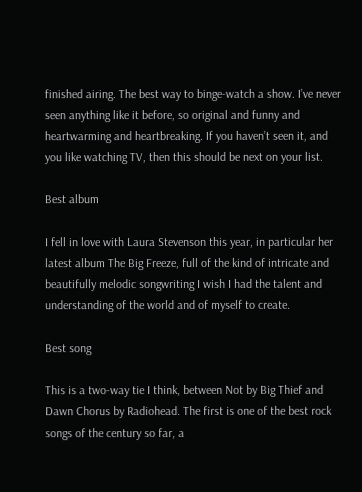finished airing. The best way to binge-watch a show. I’ve never seen anything like it before, so original and funny and heartwarming and heartbreaking. If you haven’t seen it, and you like watching TV, then this should be next on your list.

Best album

I fell in love with Laura Stevenson this year, in particular her latest album The Big Freeze, full of the kind of intricate and beautifully melodic songwriting I wish I had the talent and understanding of the world and of myself to create.

Best song

This is a two-way tie I think, between Not by Big Thief and Dawn Chorus by Radiohead. The first is one of the best rock songs of the century so far, a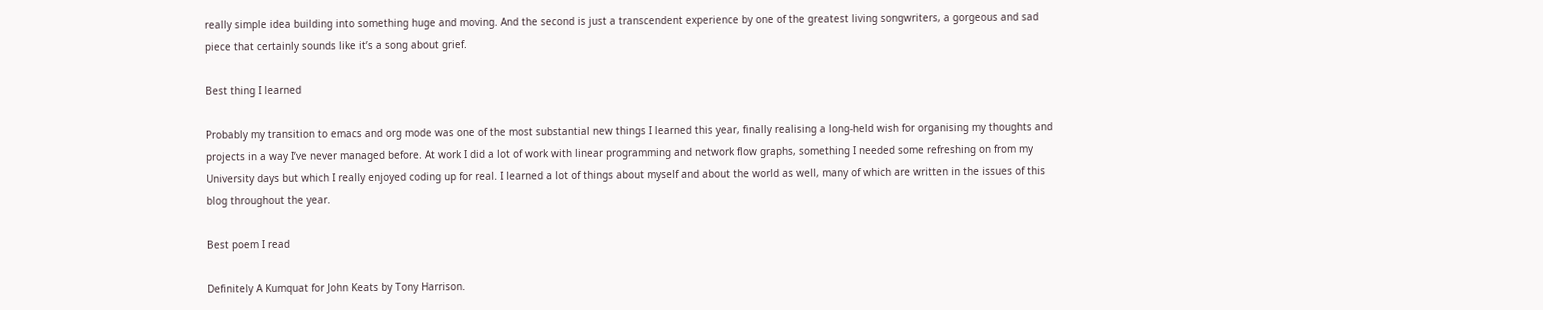really simple idea building into something huge and moving. And the second is just a transcendent experience by one of the greatest living songwriters, a gorgeous and sad piece that certainly sounds like it’s a song about grief.

Best thing I learned

Probably my transition to emacs and org mode was one of the most substantial new things I learned this year, finally realising a long-held wish for organising my thoughts and projects in a way I’ve never managed before. At work I did a lot of work with linear programming and network flow graphs, something I needed some refreshing on from my University days but which I really enjoyed coding up for real. I learned a lot of things about myself and about the world as well, many of which are written in the issues of this blog throughout the year.

Best poem I read

Definitely A Kumquat for John Keats by Tony Harrison.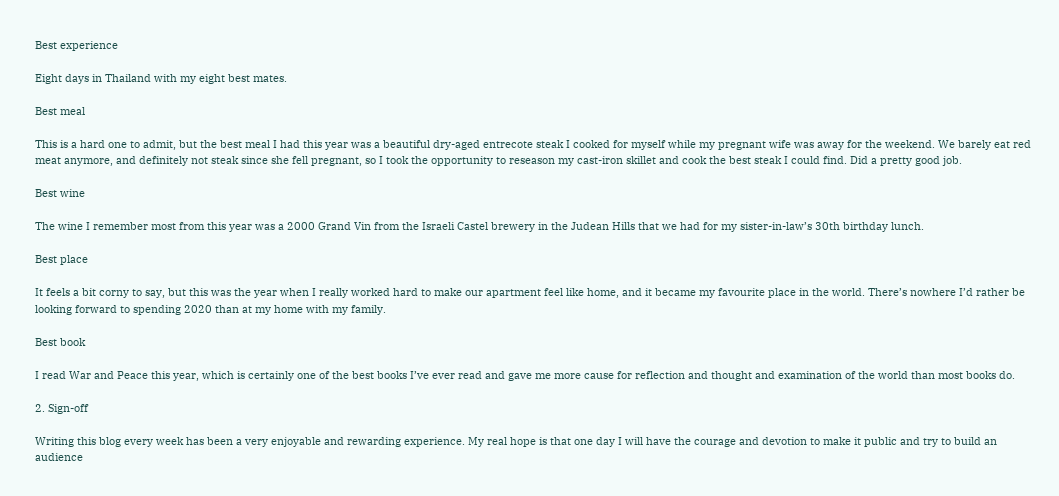Best experience

Eight days in Thailand with my eight best mates.

Best meal

This is a hard one to admit, but the best meal I had this year was a beautiful dry-aged entrecote steak I cooked for myself while my pregnant wife was away for the weekend. We barely eat red meat anymore, and definitely not steak since she fell pregnant, so I took the opportunity to reseason my cast-iron skillet and cook the best steak I could find. Did a pretty good job.

Best wine

The wine I remember most from this year was a 2000 Grand Vin from the Israeli Castel brewery in the Judean Hills that we had for my sister-in-law’s 30th birthday lunch.

Best place

It feels a bit corny to say, but this was the year when I really worked hard to make our apartment feel like home, and it became my favourite place in the world. There’s nowhere I’d rather be looking forward to spending 2020 than at my home with my family.

Best book

I read War and Peace this year, which is certainly one of the best books I’ve ever read and gave me more cause for reflection and thought and examination of the world than most books do.

2. Sign-off

Writing this blog every week has been a very enjoyable and rewarding experience. My real hope is that one day I will have the courage and devotion to make it public and try to build an audience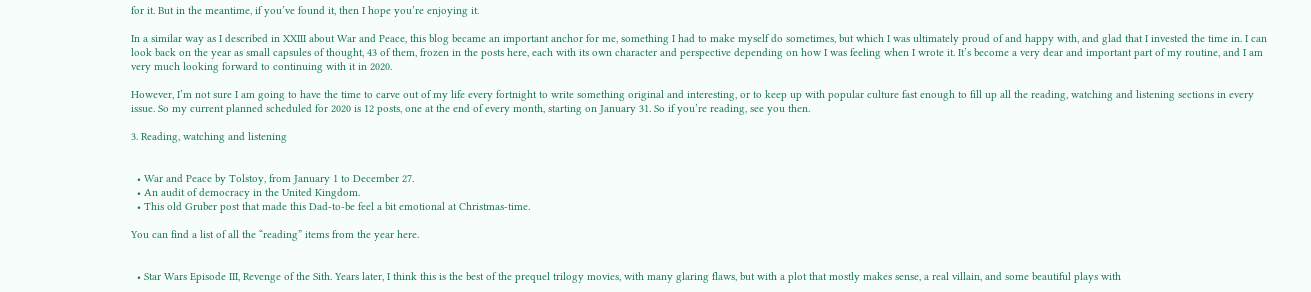for it. But in the meantime, if you’ve found it, then I hope you’re enjoying it.

In a similar way as I described in XXIII about War and Peace, this blog became an important anchor for me, something I had to make myself do sometimes, but which I was ultimately proud of and happy with, and glad that I invested the time in. I can look back on the year as small capsules of thought, 43 of them, frozen in the posts here, each with its own character and perspective depending on how I was feeling when I wrote it. It’s become a very dear and important part of my routine, and I am very much looking forward to continuing with it in 2020.

However, I’m not sure I am going to have the time to carve out of my life every fortnight to write something original and interesting, or to keep up with popular culture fast enough to fill up all the reading, watching and listening sections in every issue. So my current planned scheduled for 2020 is 12 posts, one at the end of every month, starting on January 31. So if you’re reading, see you then.

3. Reading, watching and listening


  • War and Peace by Tolstoy, from January 1 to December 27.
  • An audit of democracy in the United Kingdom.
  • This old Gruber post that made this Dad-to-be feel a bit emotional at Christmas-time.

You can find a list of all the “reading” items from the year here.


  • Star Wars Episode III, Revenge of the Sith. Years later, I think this is the best of the prequel trilogy movies, with many glaring flaws, but with a plot that mostly makes sense, a real villain, and some beautiful plays with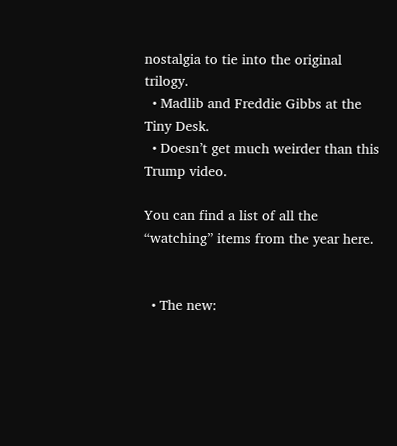nostalgia to tie into the original trilogy.
  • Madlib and Freddie Gibbs at the Tiny Desk.
  • Doesn’t get much weirder than this Trump video.

You can find a list of all the “watching” items from the year here.


  • The new: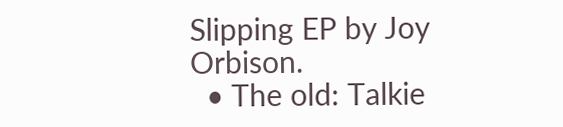Slipping EP by Joy Orbison.
  • The old: Talkie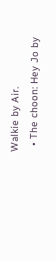Walkie by Air.
  • The choon: Hey Jo by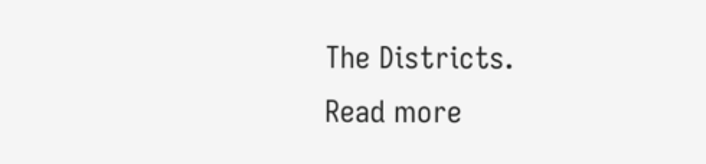The Districts.
Read more